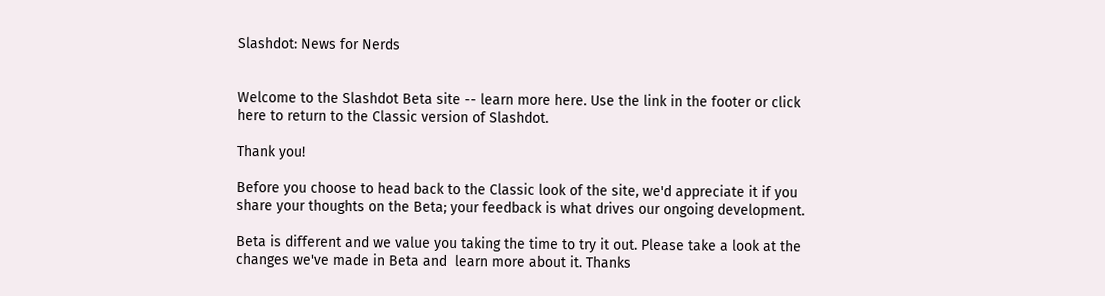Slashdot: News for Nerds


Welcome to the Slashdot Beta site -- learn more here. Use the link in the footer or click here to return to the Classic version of Slashdot.

Thank you!

Before you choose to head back to the Classic look of the site, we'd appreciate it if you share your thoughts on the Beta; your feedback is what drives our ongoing development.

Beta is different and we value you taking the time to try it out. Please take a look at the changes we've made in Beta and  learn more about it. Thanks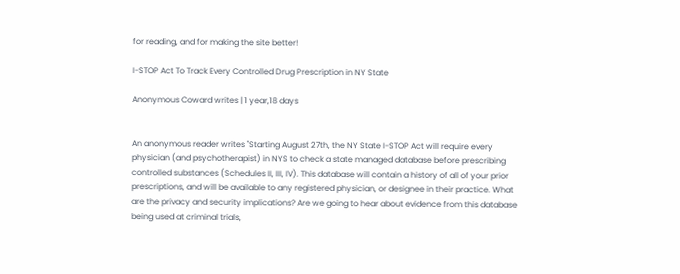for reading, and for making the site better!

I-STOP Act To Track Every Controlled Drug Prescription in NY State

Anonymous Coward writes | 1 year,18 days


An anonymous reader writes "Starting August 27th, the NY State I-STOP Act will require every physician (and psychotherapist) in NYS to check a state managed database before prescribing controlled substances (Schedules II, III, IV). This database will contain a history of all of your prior prescriptions, and will be available to any registered physician, or designee in their practice. What are the privacy and security implications? Are we going to hear about evidence from this database being used at criminal trials,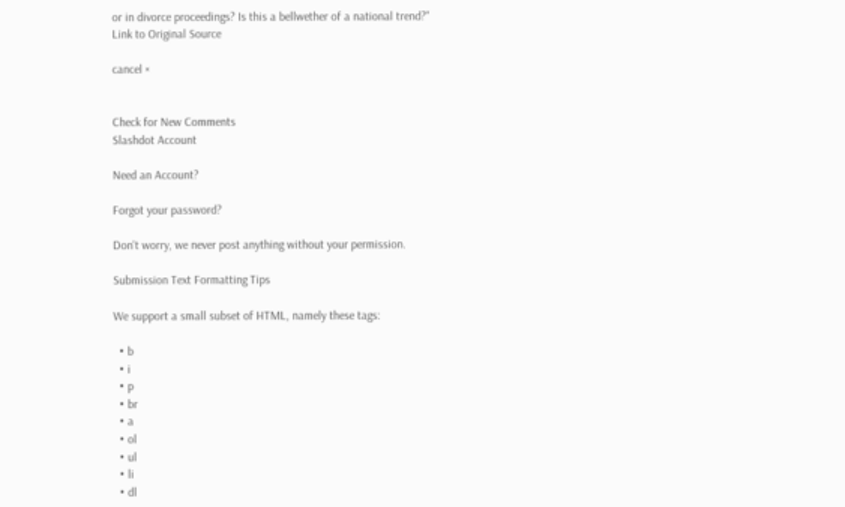or in divorce proceedings? Is this a bellwether of a national trend?"
Link to Original Source

cancel ×


Check for New Comments
Slashdot Account

Need an Account?

Forgot your password?

Don't worry, we never post anything without your permission.

Submission Text Formatting Tips

We support a small subset of HTML, namely these tags:

  • b
  • i
  • p
  • br
  • a
  • ol
  • ul
  • li
  • dl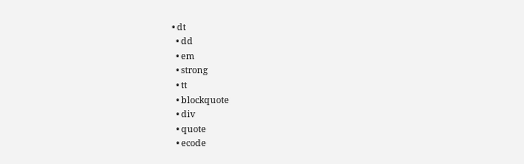• dt
  • dd
  • em
  • strong
  • tt
  • blockquote
  • div
  • quote
  • ecode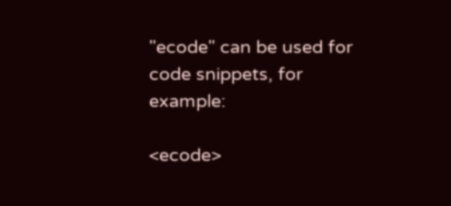"ecode" can be used for code snippets, for example:

<ecode>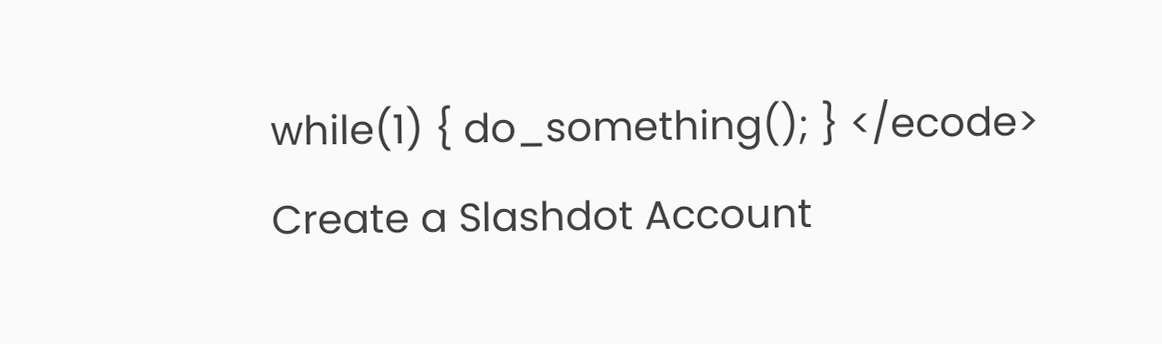while(1) { do_something(); } </ecode>
Create a Slashdot Account